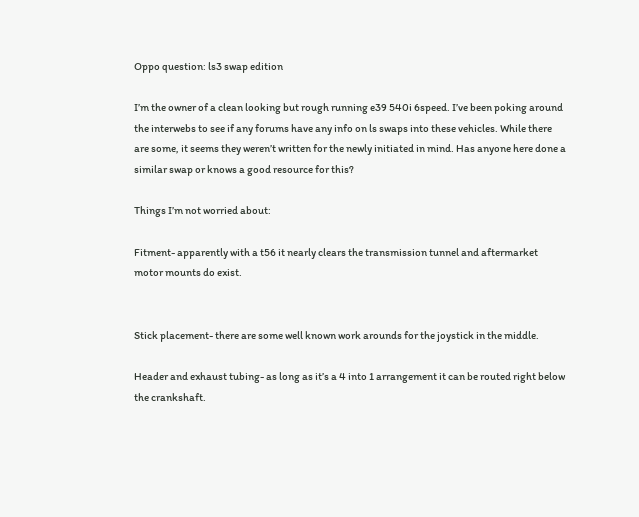Oppo question: ls3 swap edition

I’m the owner of a clean looking but rough running e39 540i 6speed. I’ve been poking around the interwebs to see if any forums have any info on ls swaps into these vehicles. While there are some, it seems they weren’t written for the newly initiated in mind. Has anyone here done a similar swap or knows a good resource for this?

Things I’m not worried about:

Fitment- apparently with a t56 it nearly clears the transmission tunnel and aftermarket motor mounts do exist.


Stick placement- there are some well known work arounds for the joystick in the middle.

Header and exhaust tubing- as long as it’s a 4 into 1 arrangement it can be routed right below the crankshaft.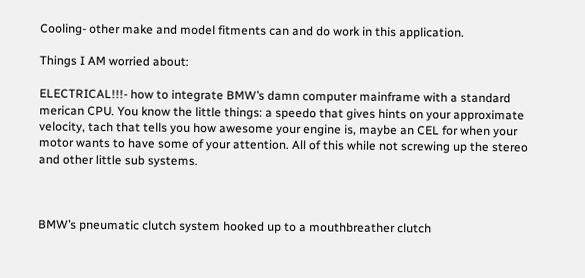Cooling- other make and model fitments can and do work in this application.

Things I AM worried about:

ELECTRICAL!!!- how to integrate BMW’s damn computer mainframe with a standard merican CPU. You know the little things: a speedo that gives hints on your approximate velocity, tach that tells you how awesome your engine is, maybe an CEL for when your motor wants to have some of your attention. All of this while not screwing up the stereo and other little sub systems.



BMW’s pneumatic clutch system hooked up to a mouthbreather clutch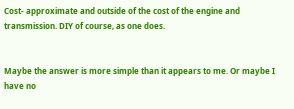Cost- approximate and outside of the cost of the engine and transmission. DIY of course, as one does.


Maybe the answer is more simple than it appears to me. Or maybe I have no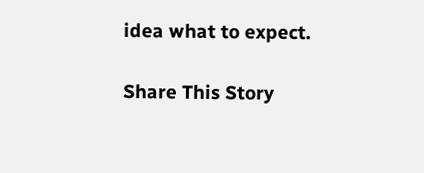idea what to expect.

Share This Story